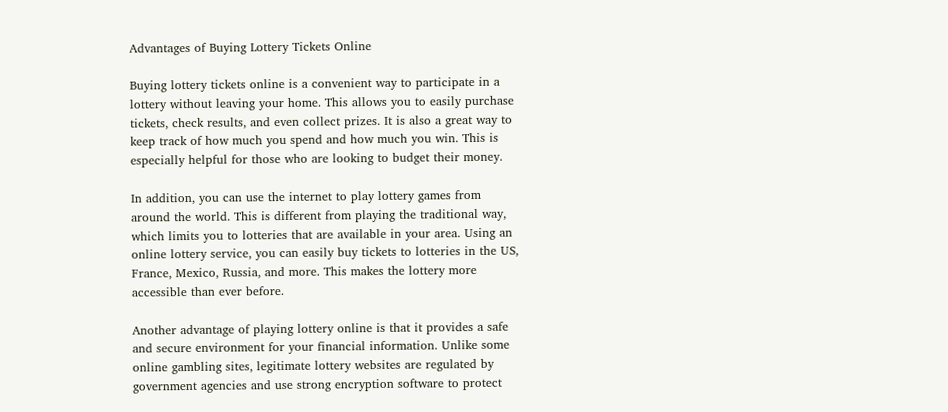Advantages of Buying Lottery Tickets Online

Buying lottery tickets online is a convenient way to participate in a lottery without leaving your home. This allows you to easily purchase tickets, check results, and even collect prizes. It is also a great way to keep track of how much you spend and how much you win. This is especially helpful for those who are looking to budget their money.

In addition, you can use the internet to play lottery games from around the world. This is different from playing the traditional way, which limits you to lotteries that are available in your area. Using an online lottery service, you can easily buy tickets to lotteries in the US, France, Mexico, Russia, and more. This makes the lottery more accessible than ever before.

Another advantage of playing lottery online is that it provides a safe and secure environment for your financial information. Unlike some online gambling sites, legitimate lottery websites are regulated by government agencies and use strong encryption software to protect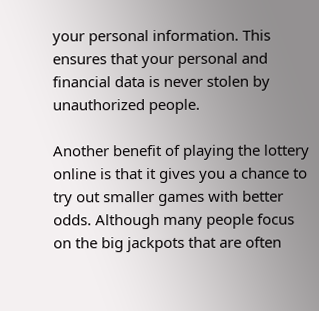your personal information. This ensures that your personal and financial data is never stolen by unauthorized people.

Another benefit of playing the lottery online is that it gives you a chance to try out smaller games with better odds. Although many people focus on the big jackpots that are often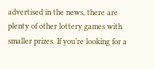advertised in the news, there are plenty of other lottery games with smaller prizes. If you’re looking for a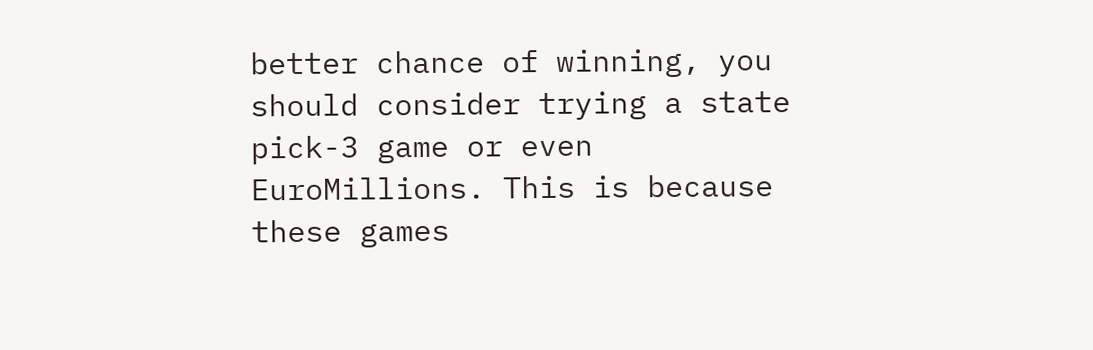better chance of winning, you should consider trying a state pick-3 game or even EuroMillions. This is because these games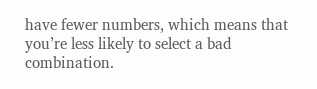have fewer numbers, which means that you’re less likely to select a bad combination.